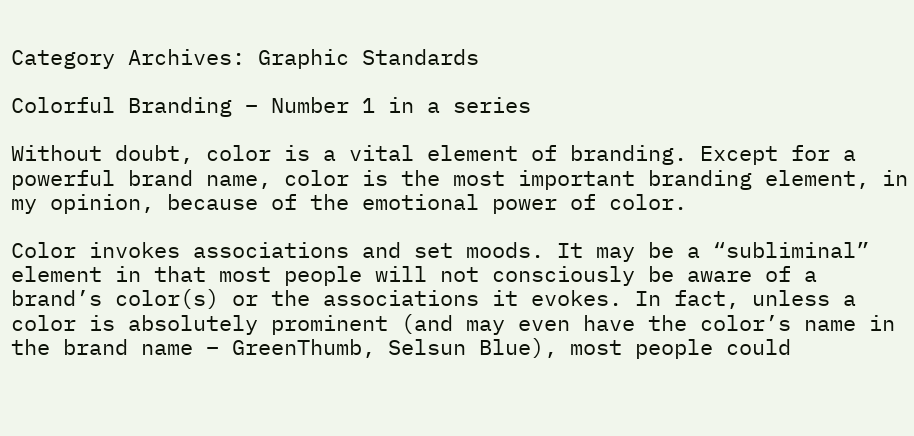Category Archives: Graphic Standards

Colorful Branding – Number 1 in a series

Without doubt, color is a vital element of branding. Except for a powerful brand name, color is the most important branding element, in my opinion, because of the emotional power of color.

Color invokes associations and set moods. It may be a “subliminal” element in that most people will not consciously be aware of a brand’s color(s) or the associations it evokes. In fact, unless a color is absolutely prominent (and may even have the color’s name in the brand name – GreenThumb, Selsun Blue), most people could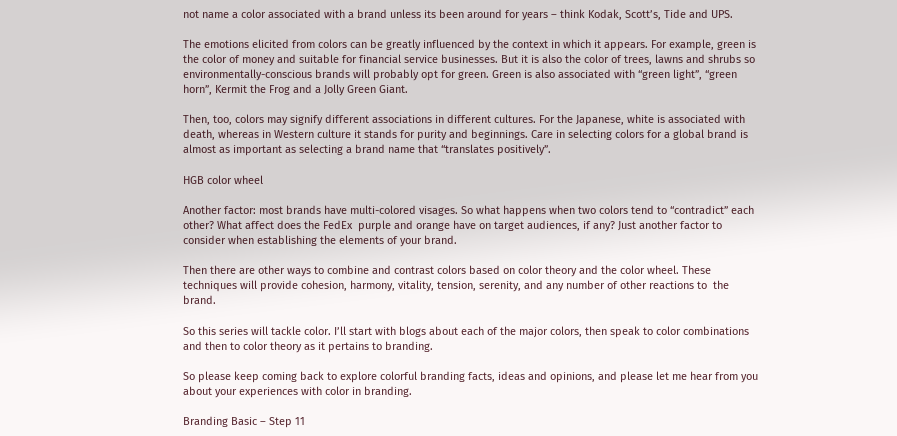not name a color associated with a brand unless its been around for years – think Kodak, Scott’s, Tide and UPS.

The emotions elicited from colors can be greatly influenced by the context in which it appears. For example, green is the color of money and suitable for financial service businesses. But it is also the color of trees, lawns and shrubs so environmentally-conscious brands will probably opt for green. Green is also associated with “green light”, “green horn”, Kermit the Frog and a Jolly Green Giant.

Then, too, colors may signify different associations in different cultures. For the Japanese, white is associated with death, whereas in Western culture it stands for purity and beginnings. Care in selecting colors for a global brand is almost as important as selecting a brand name that “translates positively”.

HGB color wheel

Another factor: most brands have multi-colored visages. So what happens when two colors tend to “contradict” each other? What affect does the FedEx  purple and orange have on target audiences, if any? Just another factor to consider when establishing the elements of your brand.

Then there are other ways to combine and contrast colors based on color theory and the color wheel. These techniques will provide cohesion, harmony, vitality, tension, serenity, and any number of other reactions to  the brand.

So this series will tackle color. I’ll start with blogs about each of the major colors, then speak to color combinations and then to color theory as it pertains to branding.

So please keep coming back to explore colorful branding facts, ideas and opinions, and please let me hear from you about your experiences with color in branding.

Branding Basic – Step 11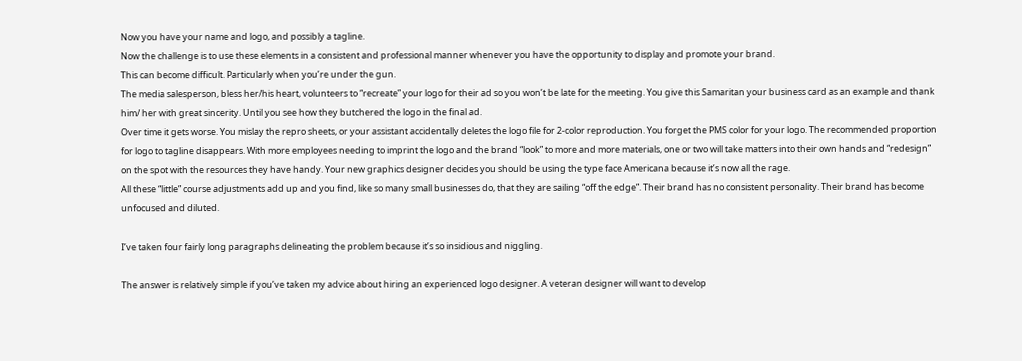Now you have your name and logo, and possibly a tagline.
Now the challenge is to use these elements in a consistent and professional manner whenever you have the opportunity to display and promote your brand.
This can become difficult. Particularly when you’re under the gun.
The media salesperson, bless her/his heart, volunteers to “recreate” your logo for their ad so you won’t be late for the meeting. You give this Samaritan your business card as an example and thank him/ her with great sincerity. Until you see how they butchered the logo in the final ad.
Over time it gets worse. You mislay the repro sheets, or your assistant accidentally deletes the logo file for 2-color reproduction. You forget the PMS color for your logo. The recommended proportion for logo to tagline disappears. With more employees needing to imprint the logo and the brand “look” to more and more materials, one or two will take matters into their own hands and “redesign” on the spot with the resources they have handy. Your new graphics designer decides you should be using the type face Americana because it’s now all the rage.
All these “little” course adjustments add up and you find, like so many small businesses do, that they are sailing “off the edge”. Their brand has no consistent personality. Their brand has become unfocused and diluted.

I’ve taken four fairly long paragraphs delineating the problem because it’s so insidious and niggling.

The answer is relatively simple if you’ve taken my advice about hiring an experienced logo designer. A veteran designer will want to develop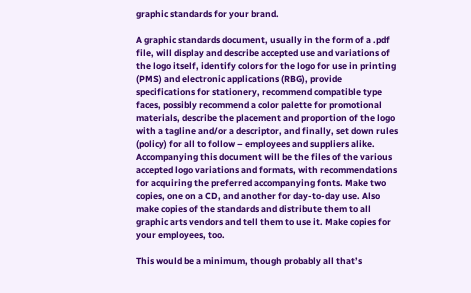graphic standards for your brand.

A graphic standards document, usually in the form of a .pdf file, will display and describe accepted use and variations of the logo itself, identify colors for the logo for use in printing (PMS) and electronic applications (RBG), provide specifications for stationery, recommend compatible type faces, possibly recommend a color palette for promotional materials, describe the placement and proportion of the logo with a tagline and/or a descriptor, and finally, set down rules (policy) for all to follow – employees and suppliers alike.
Accompanying this document will be the files of the various accepted logo variations and formats, with recommendations for acquiring the preferred accompanying fonts. Make two copies, one on a CD, and another for day-to-day use. Also make copies of the standards and distribute them to all graphic arts vendors and tell them to use it. Make copies for your employees, too.

This would be a minimum, though probably all that’s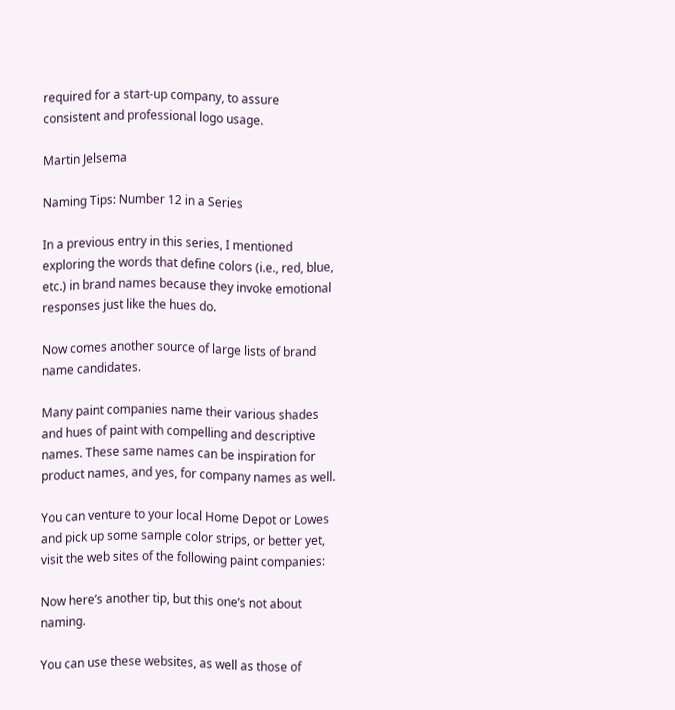required for a start-up company, to assure consistent and professional logo usage.

Martin Jelsema

Naming Tips: Number 12 in a Series

In a previous entry in this series, I mentioned exploring the words that define colors (i.e., red, blue, etc.) in brand names because they invoke emotional responses just like the hues do.

Now comes another source of large lists of brand name candidates.

Many paint companies name their various shades and hues of paint with compelling and descriptive names. These same names can be inspiration for product names, and yes, for company names as well.

You can venture to your local Home Depot or Lowes and pick up some sample color strips, or better yet, visit the web sites of the following paint companies:

Now here’s another tip, but this one’s not about naming.

You can use these websites, as well as those of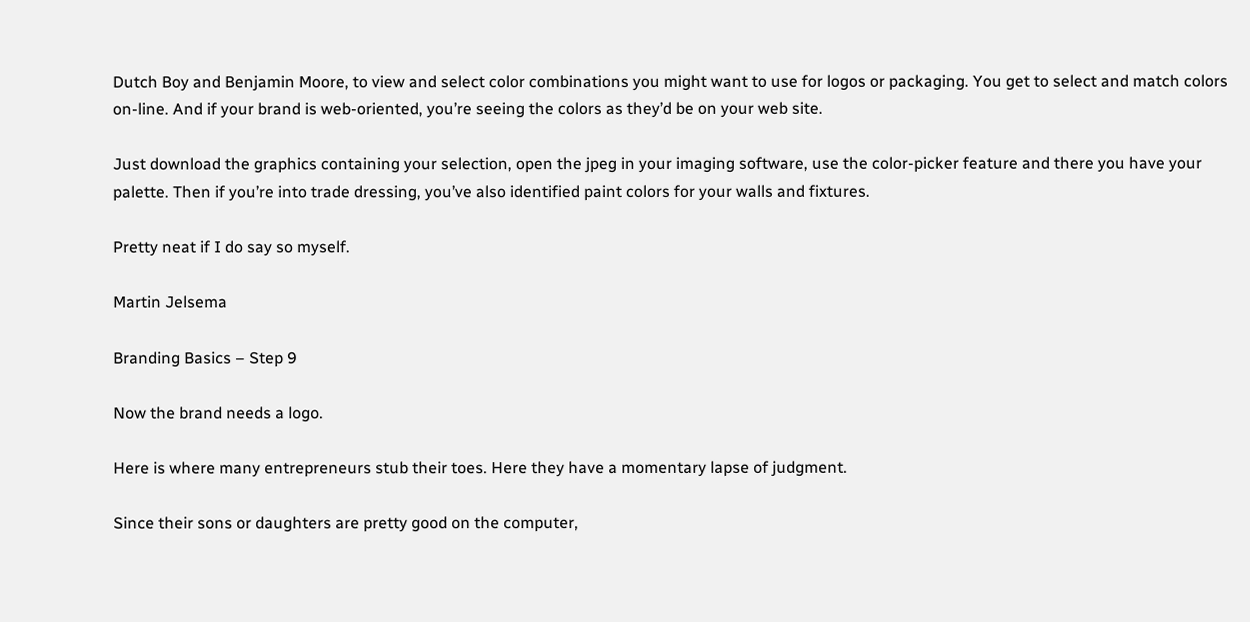Dutch Boy and Benjamin Moore, to view and select color combinations you might want to use for logos or packaging. You get to select and match colors on-line. And if your brand is web-oriented, you’re seeing the colors as they’d be on your web site.

Just download the graphics containing your selection, open the jpeg in your imaging software, use the color-picker feature and there you have your palette. Then if you’re into trade dressing, you’ve also identified paint colors for your walls and fixtures.

Pretty neat if I do say so myself.

Martin Jelsema

Branding Basics – Step 9

Now the brand needs a logo.

Here is where many entrepreneurs stub their toes. Here they have a momentary lapse of judgment.

Since their sons or daughters are pretty good on the computer,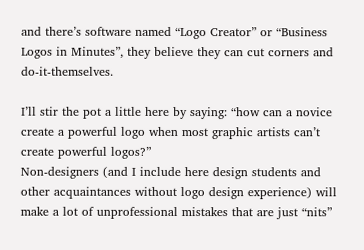and there’s software named “Logo Creator” or “Business Logos in Minutes”, they believe they can cut corners and do-it-themselves.

I’ll stir the pot a little here by saying: “how can a novice create a powerful logo when most graphic artists can’t create powerful logos?”
Non-designers (and I include here design students and other acquaintances without logo design experience) will make a lot of unprofessional mistakes that are just “nits”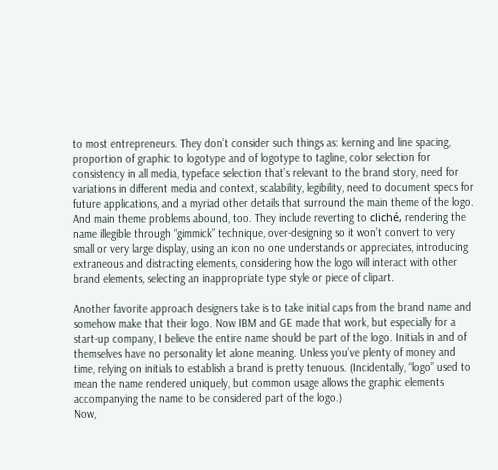to most entrepreneurs. They don’t consider such things as: kerning and line spacing, proportion of graphic to logotype and of logotype to tagline, color selection for consistency in all media, typeface selection that’s relevant to the brand story, need for variations in different media and context, scalability, legibility, need to document specs for future applications, and a myriad other details that surround the main theme of the logo.
And main theme problems abound, too. They include reverting to cliché, rendering the name illegible through “gimmick” technique, over-designing so it won’t convert to very small or very large display, using an icon no one understands or appreciates, introducing extraneous and distracting elements, considering how the logo will interact with other brand elements, selecting an inappropriate type style or piece of clipart.

Another favorite approach designers take is to take initial caps from the brand name and somehow make that their logo. Now IBM and GE made that work, but especially for a start-up company, I believe the entire name should be part of the logo. Initials in and of themselves have no personality let alone meaning. Unless you’ve plenty of money and time, relying on initials to establish a brand is pretty tenuous. (Incidentally, “logo” used to mean the name rendered uniquely, but common usage allows the graphic elements accompanying the name to be considered part of the logo.)
Now,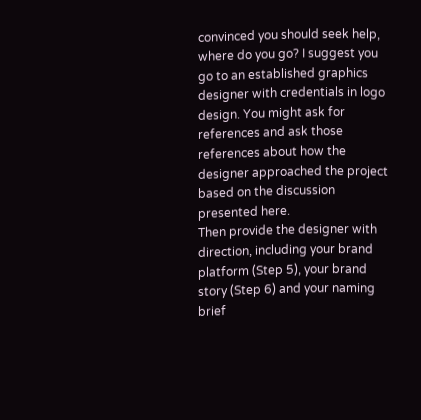convinced you should seek help, where do you go? I suggest you go to an established graphics designer with credentials in logo design. You might ask for references and ask those references about how the designer approached the project based on the discussion presented here.
Then provide the designer with direction, including your brand platform (Step 5), your brand story (Step 6) and your naming brief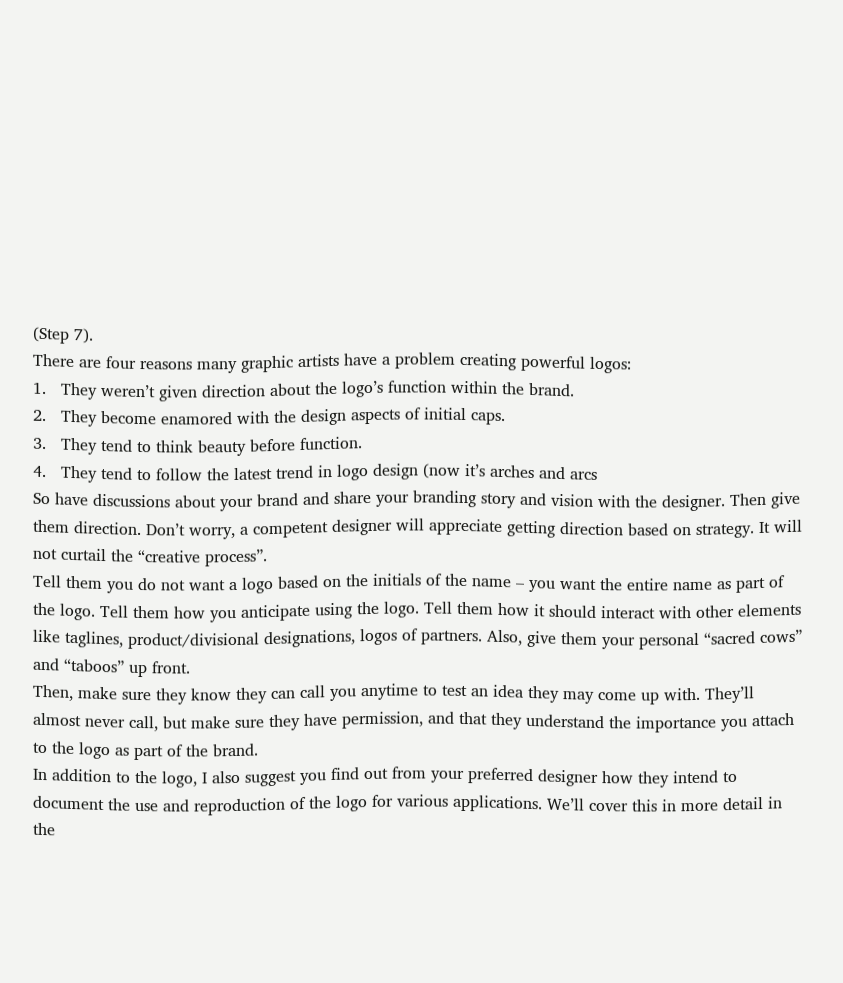(Step 7).
There are four reasons many graphic artists have a problem creating powerful logos:
1.   They weren’t given direction about the logo’s function within the brand.
2.   They become enamored with the design aspects of initial caps.
3.   They tend to think beauty before function.
4.   They tend to follow the latest trend in logo design (now it’s arches and arcs
So have discussions about your brand and share your branding story and vision with the designer. Then give them direction. Don’t worry, a competent designer will appreciate getting direction based on strategy. It will not curtail the “creative process”.
Tell them you do not want a logo based on the initials of the name – you want the entire name as part of the logo. Tell them how you anticipate using the logo. Tell them how it should interact with other elements like taglines, product/divisional designations, logos of partners. Also, give them your personal “sacred cows” and “taboos” up front.
Then, make sure they know they can call you anytime to test an idea they may come up with. They’ll almost never call, but make sure they have permission, and that they understand the importance you attach to the logo as part of the brand.
In addition to the logo, I also suggest you find out from your preferred designer how they intend to document the use and reproduction of the logo for various applications. We’ll cover this in more detail in the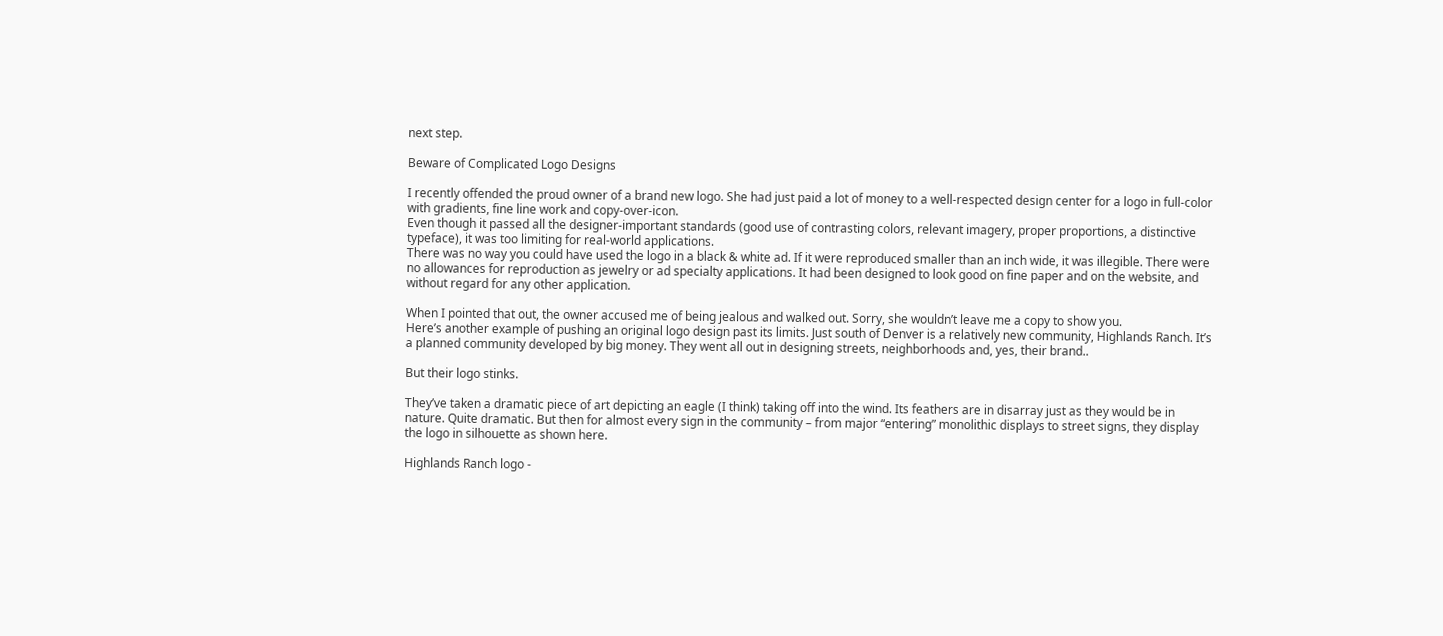next step.

Beware of Complicated Logo Designs

I recently offended the proud owner of a brand new logo. She had just paid a lot of money to a well-respected design center for a logo in full-color with gradients, fine line work and copy-over-icon.
Even though it passed all the designer-important standards (good use of contrasting colors, relevant imagery, proper proportions, a distinctive typeface), it was too limiting for real-world applications.
There was no way you could have used the logo in a black & white ad. If it were reproduced smaller than an inch wide, it was illegible. There were no allowances for reproduction as jewelry or ad specialty applications. It had been designed to look good on fine paper and on the website, and without regard for any other application.

When I pointed that out, the owner accused me of being jealous and walked out. Sorry, she wouldn’t leave me a copy to show you.
Here’s another example of pushing an original logo design past its limits. Just south of Denver is a relatively new community, Highlands Ranch. It’s a planned community developed by big money. They went all out in designing streets, neighborhoods and, yes, their brand..

But their logo stinks.

They’ve taken a dramatic piece of art depicting an eagle (I think) taking off into the wind. Its feathers are in disarray just as they would be in nature. Quite dramatic. But then for almost every sign in the community – from major “entering” monolithic displays to street signs, they display the logo in silhouette as shown here.

Highlands Ranch logo -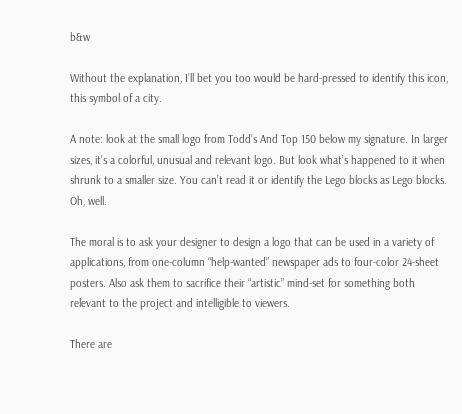b&w

Without the explanation, I’ll bet you too would be hard-pressed to identify this icon, this symbol of a city.

A note: look at the small logo from Todd’s And Top 150 below my signature. In larger sizes, it’s a colorful, unusual and relevant logo. But look what’s happened to it when shrunk to a smaller size. You can’t read it or identify the Lego blocks as Lego blocks. Oh, well.

The moral is to ask your designer to design a logo that can be used in a variety of applications, from one-column “help-wanted” newspaper ads to four-color 24-sheet posters. Also ask them to sacrifice their “artistic” mind-set for something both relevant to the project and intelligible to viewers.

There are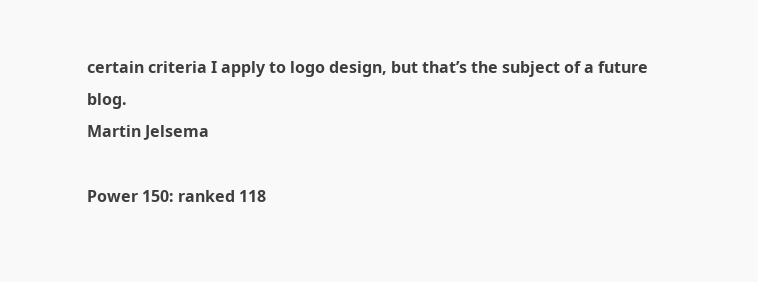certain criteria I apply to logo design, but that’s the subject of a future blog.
Martin Jelsema

Power 150: ranked 118